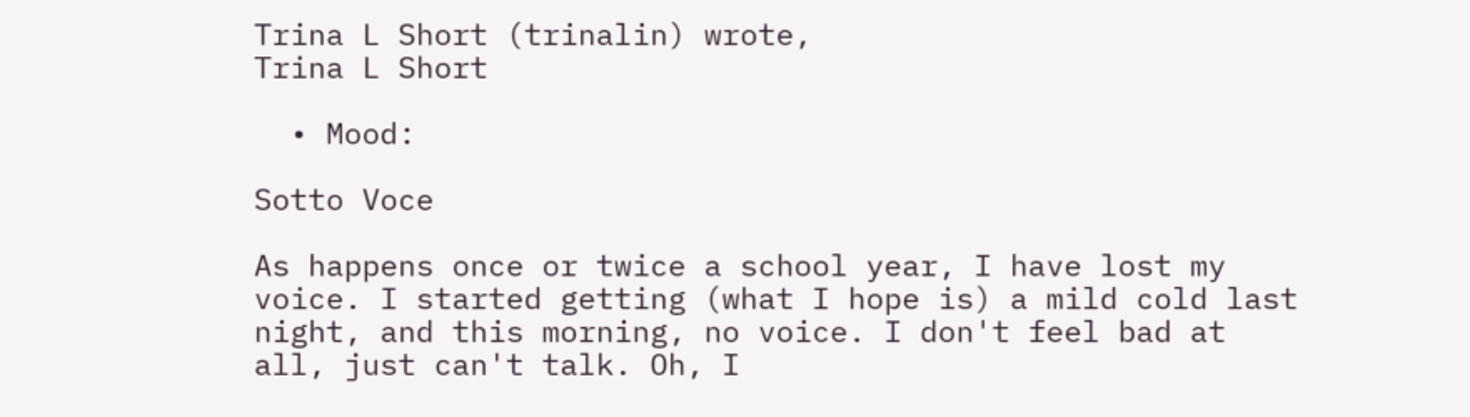Trina L Short (trinalin) wrote,
Trina L Short

  • Mood:

Sotto Voce

As happens once or twice a school year, I have lost my voice. I started getting (what I hope is) a mild cold last night, and this morning, no voice. I don't feel bad at all, just can't talk. Oh, I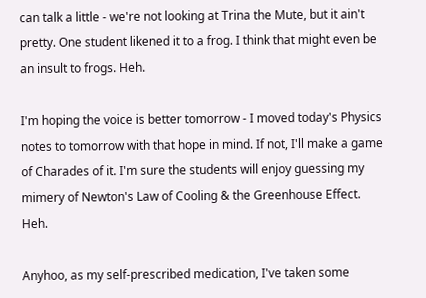can talk a little - we're not looking at Trina the Mute, but it ain't pretty. One student likened it to a frog. I think that might even be an insult to frogs. Heh.

I'm hoping the voice is better tomorrow - I moved today's Physics notes to tomorrow with that hope in mind. If not, I'll make a game of Charades of it. I'm sure the students will enjoy guessing my mimery of Newton's Law of Cooling & the Greenhouse Effect. Heh.

Anyhoo, as my self-prescribed medication, I've taken some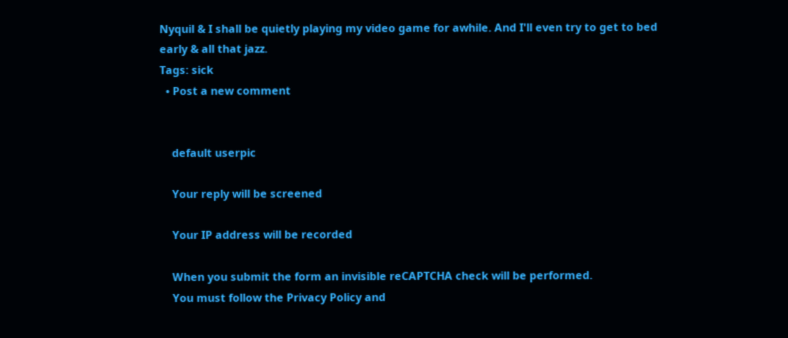Nyquil & I shall be quietly playing my video game for awhile. And I'll even try to get to bed early & all that jazz.
Tags: sick
  • Post a new comment


    default userpic

    Your reply will be screened

    Your IP address will be recorded

    When you submit the form an invisible reCAPTCHA check will be performed.
    You must follow the Privacy Policy and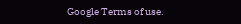Google Terms of use.